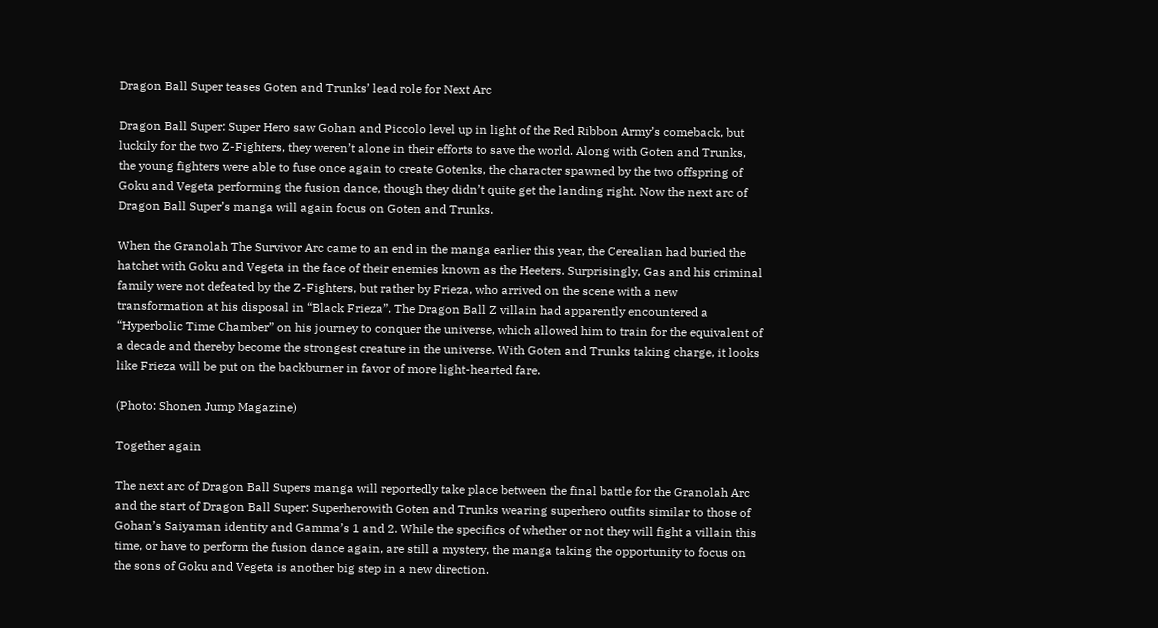Dragon Ball Super teases Goten and Trunks’ lead role for Next Arc

Dragon Ball Super: Super Hero saw Gohan and Piccolo level up in light of the Red Ribbon Army’s comeback, but luckily for the two Z-Fighters, they weren’t alone in their efforts to save the world. Along with Goten and Trunks, the young fighters were able to fuse once again to create Gotenks, the character spawned by the two offspring of Goku and Vegeta performing the fusion dance, though they didn’t quite get the landing right. Now the next arc of Dragon Ball Super’s manga will again focus on Goten and Trunks.

When the Granolah The Survivor Arc came to an end in the manga earlier this year, the Cerealian had buried the hatchet with Goku and Vegeta in the face of their enemies known as the Heeters. Surprisingly, Gas and his criminal family were not defeated by the Z-Fighters, but rather by Frieza, who arrived on the scene with a new transformation at his disposal in “Black Frieza”. The Dragon Ball Z villain had apparently encountered a “Hyperbolic Time Chamber” on his journey to conquer the universe, which allowed him to train for the equivalent of a decade and thereby become the strongest creature in the universe. With Goten and Trunks taking charge, it looks like Frieza will be put on the backburner in favor of more light-hearted fare.

(Photo: Shonen Jump Magazine)

Together again

The next arc of Dragon Ball Supers manga will reportedly take place between the final battle for the Granolah Arc and the start of Dragon Ball Super: Superherowith Goten and Trunks wearing superhero outfits similar to those of Gohan’s Saiyaman identity and Gamma’s 1 and 2. While the specifics of whether or not they will fight a villain this time, or have to perform the fusion dance again, are still a mystery, the manga taking the opportunity to focus on the sons of Goku and Vegeta is another big step in a new direction.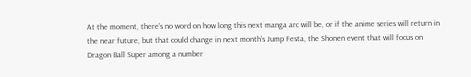At the moment, there’s no word on how long this next manga arc will be, or if the anime series will return in the near future, but that could change in next month’s Jump Festa, the Shonen event that will focus on Dragon Ball Super among a number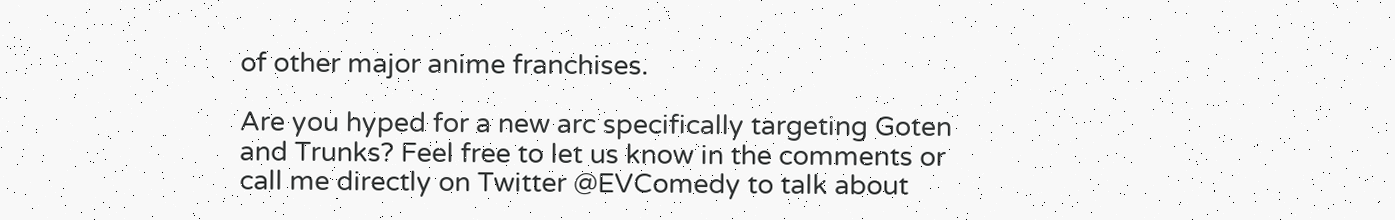of other major anime franchises.

Are you hyped for a new arc specifically targeting Goten and Trunks? Feel free to let us know in the comments or call me directly on Twitter @EVComedy to talk about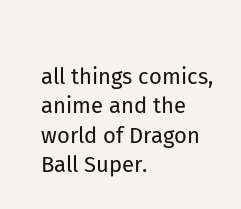all things comics, anime and the world of Dragon Ball Super.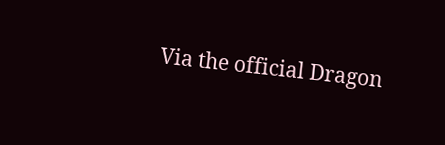Via the official Dragon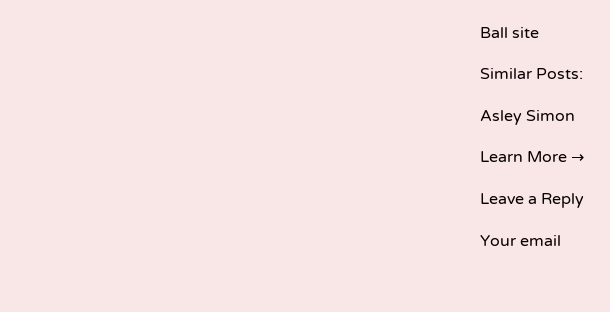Ball site

Similar Posts:

Asley Simon

Learn More →

Leave a Reply

Your email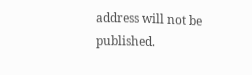address will not be published.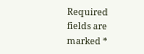Required fields are marked *